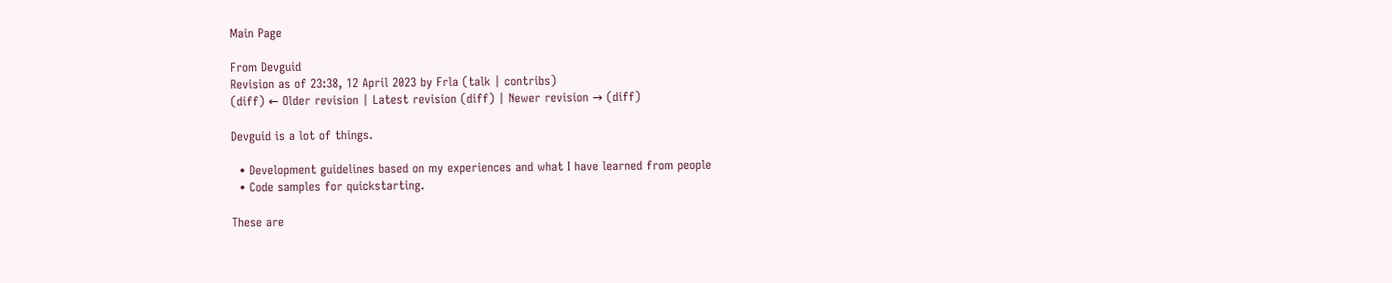Main Page

From Devguid
Revision as of 23:38, 12 April 2023 by Frla (talk | contribs)
(diff) ← Older revision | Latest revision (diff) | Newer revision → (diff)

Devguid is a lot of things.

  • Development guidelines based on my experiences and what I have learned from people
  • Code samples for quickstarting.

These are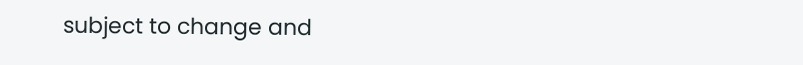subject to change and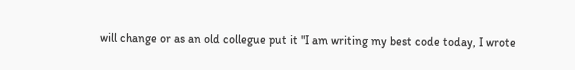will change or as an old collegue put it "I am writing my best code today, I wrote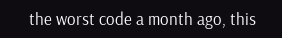the worst code a month ago, this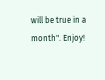will be true in a month". Enjoy!